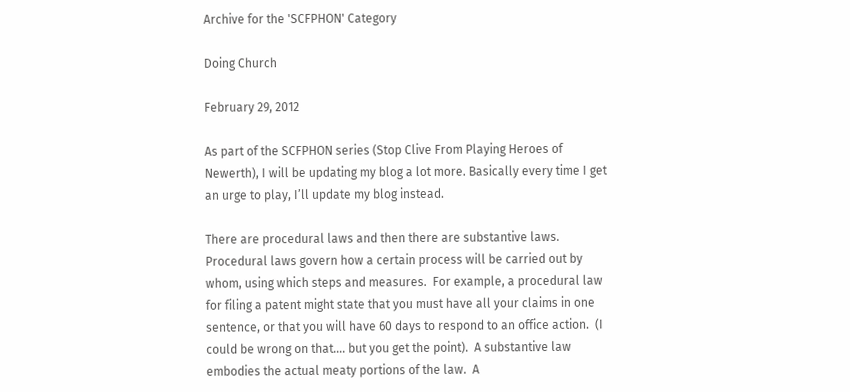Archive for the 'SCFPHON' Category

Doing Church

February 29, 2012

As part of the SCFPHON series (Stop Clive From Playing Heroes of Newerth), I will be updating my blog a lot more. Basically every time I get an urge to play, I’ll update my blog instead.

There are procedural laws and then there are substantive laws.  Procedural laws govern how a certain process will be carried out by whom, using which steps and measures.  For example, a procedural law for filing a patent might state that you must have all your claims in one sentence, or that you will have 60 days to respond to an office action.  (I could be wrong on that…. but you get the point).  A substantive law embodies the actual meaty portions of the law.  A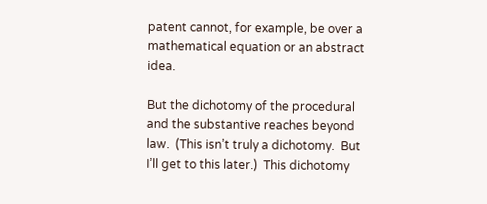patent cannot, for example, be over a mathematical equation or an abstract idea.

But the dichotomy of the procedural and the substantive reaches beyond law.  (This isn’t truly a dichotomy.  But I’ll get to this later.)  This dichotomy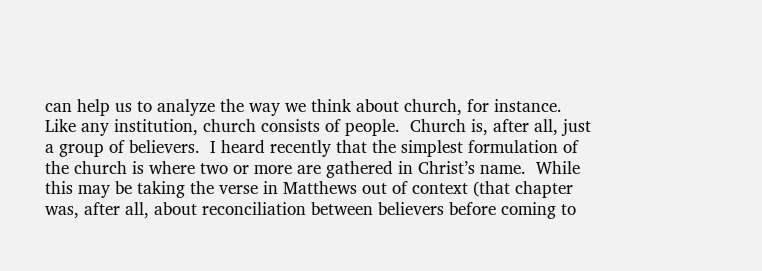can help us to analyze the way we think about church, for instance.  Like any institution, church consists of people.  Church is, after all, just a group of believers.  I heard recently that the simplest formulation of the church is where two or more are gathered in Christ’s name.  While this may be taking the verse in Matthews out of context (that chapter was, after all, about reconciliation between believers before coming to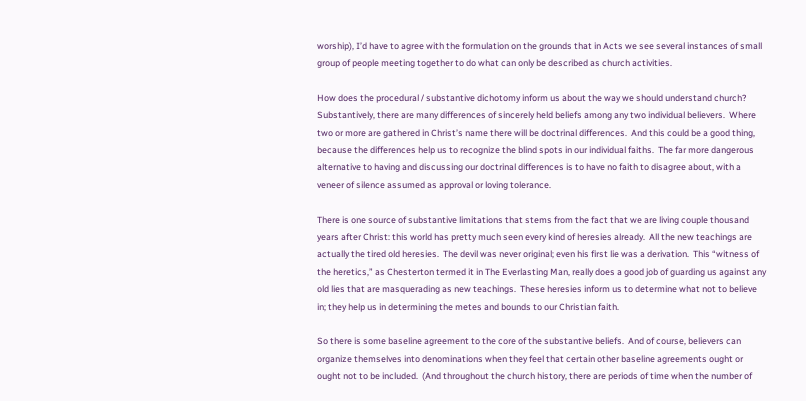worship), I’d have to agree with the formulation on the grounds that in Acts we see several instances of small group of people meeting together to do what can only be described as church activities.

How does the procedural / substantive dichotomy inform us about the way we should understand church?  Substantively, there are many differences of sincerely held beliefs among any two individual believers.  Where two or more are gathered in Christ’s name there will be doctrinal differences.  And this could be a good thing, because the differences help us to recognize the blind spots in our individual faiths.  The far more dangerous alternative to having and discussing our doctrinal differences is to have no faith to disagree about, with a veneer of silence assumed as approval or loving tolerance.

There is one source of substantive limitations that stems from the fact that we are living couple thousand years after Christ: this world has pretty much seen every kind of heresies already.  All the new teachings are actually the tired old heresies.  The devil was never original; even his first lie was a derivation.  This “witness of the heretics,” as Chesterton termed it in The Everlasting Man, really does a good job of guarding us against any old lies that are masquerading as new teachings.  These heresies inform us to determine what not to believe in; they help us in determining the metes and bounds to our Christian faith.

So there is some baseline agreement to the core of the substantive beliefs.  And of course, believers can organize themselves into denominations when they feel that certain other baseline agreements ought or ought not to be included.  (And throughout the church history, there are periods of time when the number of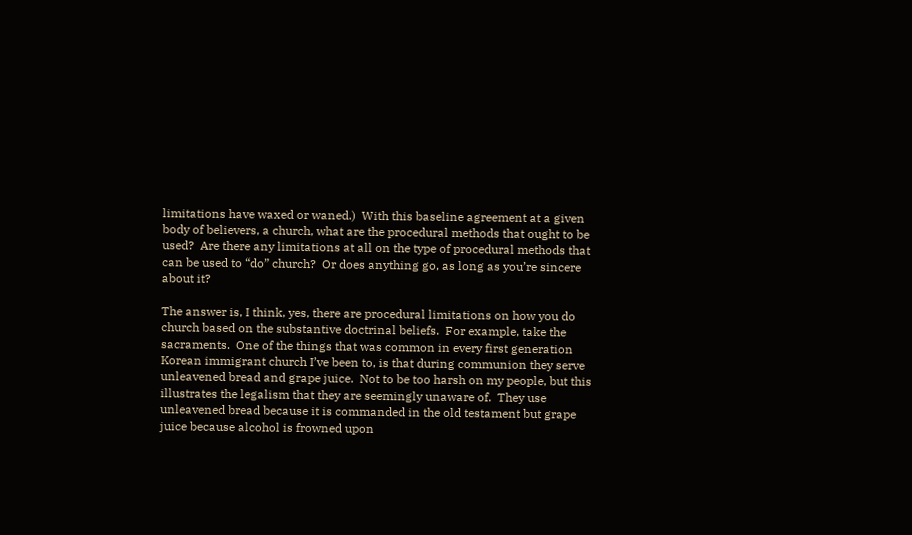limitations have waxed or waned.)  With this baseline agreement at a given body of believers, a church, what are the procedural methods that ought to be used?  Are there any limitations at all on the type of procedural methods that can be used to “do” church?  Or does anything go, as long as you’re sincere about it?

The answer is, I think, yes, there are procedural limitations on how you do church based on the substantive doctrinal beliefs.  For example, take the sacraments.  One of the things that was common in every first generation Korean immigrant church I’ve been to, is that during communion they serve unleavened bread and grape juice.  Not to be too harsh on my people, but this illustrates the legalism that they are seemingly unaware of.  They use unleavened bread because it is commanded in the old testament but grape juice because alcohol is frowned upon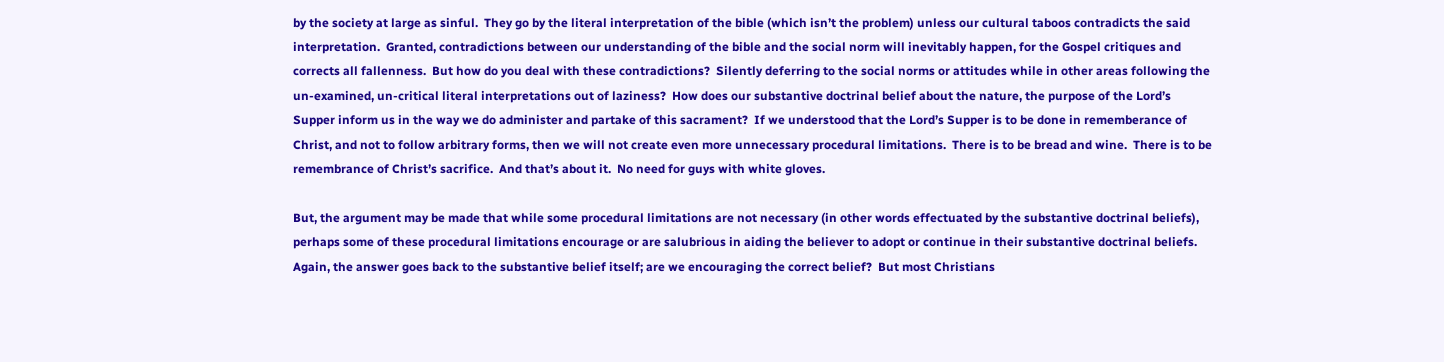by the society at large as sinful.  They go by the literal interpretation of the bible (which isn’t the problem) unless our cultural taboos contradicts the said interpretation.  Granted, contradictions between our understanding of the bible and the social norm will inevitably happen, for the Gospel critiques and corrects all fallenness.  But how do you deal with these contradictions?  Silently deferring to the social norms or attitudes while in other areas following the un-examined, un-critical literal interpretations out of laziness?  How does our substantive doctrinal belief about the nature, the purpose of the Lord’s Supper inform us in the way we do administer and partake of this sacrament?  If we understood that the Lord’s Supper is to be done in rememberance of Christ, and not to follow arbitrary forms, then we will not create even more unnecessary procedural limitations.  There is to be bread and wine.  There is to be remembrance of Christ’s sacrifice.  And that’s about it.  No need for guys with white gloves.

But, the argument may be made that while some procedural limitations are not necessary (in other words effectuated by the substantive doctrinal beliefs), perhaps some of these procedural limitations encourage or are salubrious in aiding the believer to adopt or continue in their substantive doctrinal beliefs.  Again, the answer goes back to the substantive belief itself; are we encouraging the correct belief?  But most Christians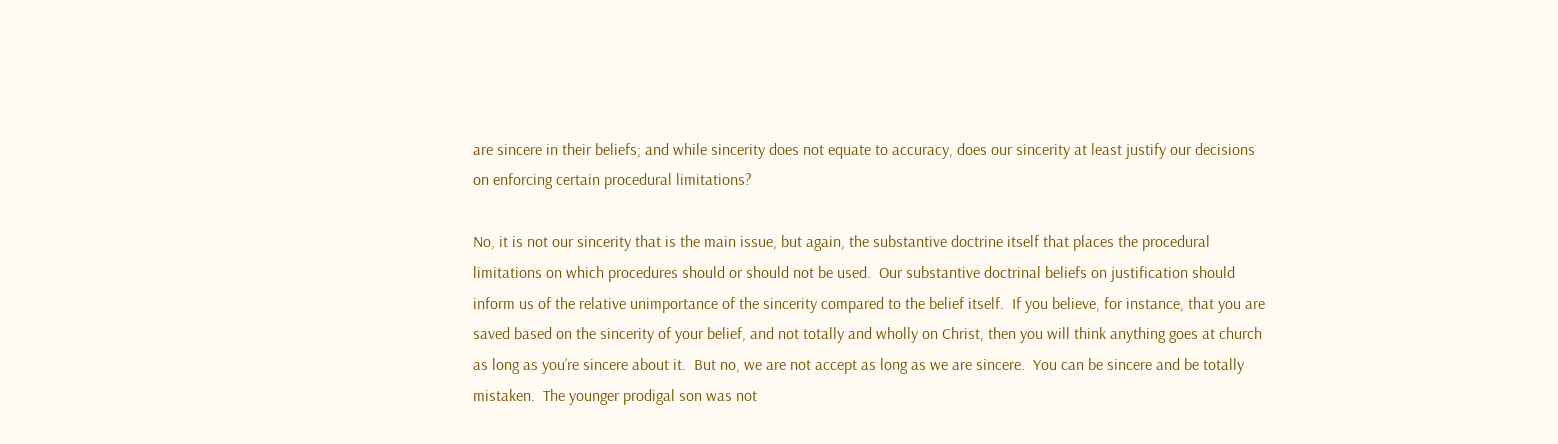are sincere in their beliefs; and while sincerity does not equate to accuracy, does our sincerity at least justify our decisions on enforcing certain procedural limitations?

No, it is not our sincerity that is the main issue, but again, the substantive doctrine itself that places the procedural limitations on which procedures should or should not be used.  Our substantive doctrinal beliefs on justification should inform us of the relative unimportance of the sincerity compared to the belief itself.  If you believe, for instance, that you are saved based on the sincerity of your belief, and not totally and wholly on Christ, then you will think anything goes at church as long as you’re sincere about it.  But no, we are not accept as long as we are sincere.  You can be sincere and be totally mistaken.  The younger prodigal son was not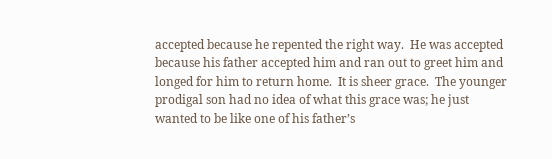accepted because he repented the right way.  He was accepted because his father accepted him and ran out to greet him and longed for him to return home.  It is sheer grace.  The younger prodigal son had no idea of what this grace was; he just wanted to be like one of his father’s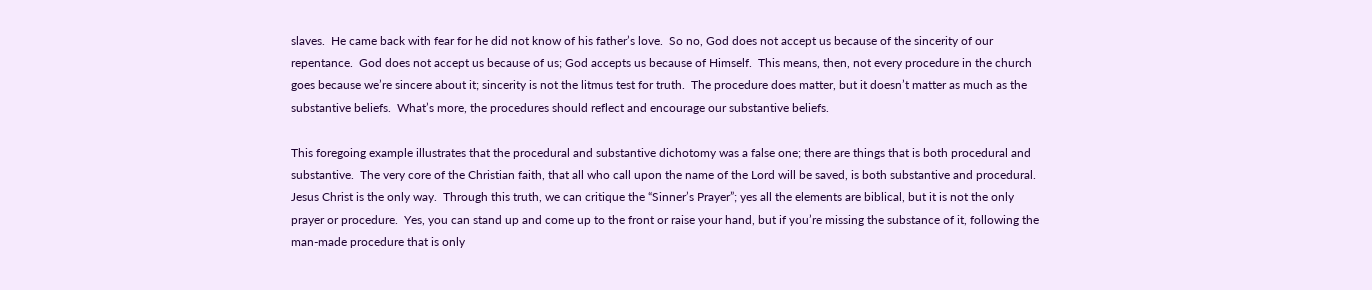slaves.  He came back with fear for he did not know of his father’s love.  So no, God does not accept us because of the sincerity of our repentance.  God does not accept us because of us; God accepts us because of Himself.  This means, then, not every procedure in the church goes because we’re sincere about it; sincerity is not the litmus test for truth.  The procedure does matter, but it doesn’t matter as much as the substantive beliefs.  What’s more, the procedures should reflect and encourage our substantive beliefs.

This foregoing example illustrates that the procedural and substantive dichotomy was a false one; there are things that is both procedural and substantive.  The very core of the Christian faith, that all who call upon the name of the Lord will be saved, is both substantive and procedural.  Jesus Christ is the only way.  Through this truth, we can critique the “Sinner’s Prayer”; yes all the elements are biblical, but it is not the only prayer or procedure.  Yes, you can stand up and come up to the front or raise your hand, but if you’re missing the substance of it, following the man-made procedure that is only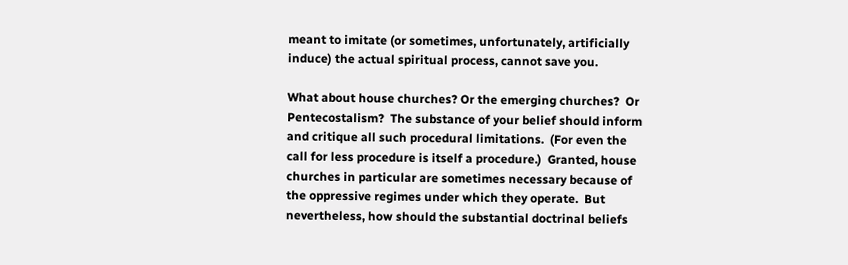meant to imitate (or sometimes, unfortunately, artificially induce) the actual spiritual process, cannot save you.

What about house churches? Or the emerging churches?  Or Pentecostalism?  The substance of your belief should inform and critique all such procedural limitations.  (For even the call for less procedure is itself a procedure.)  Granted, house churches in particular are sometimes necessary because of the oppressive regimes under which they operate.  But nevertheless, how should the substantial doctrinal beliefs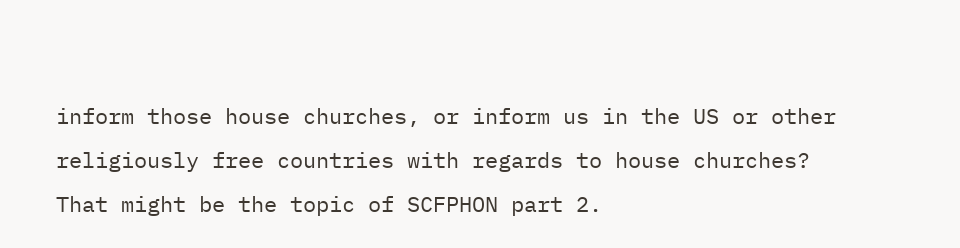inform those house churches, or inform us in the US or other religiously free countries with regards to house churches?  That might be the topic of SCFPHON part 2.